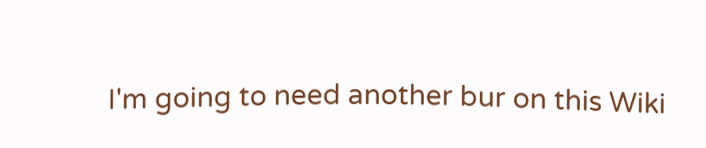I'm going to need another bur on this Wiki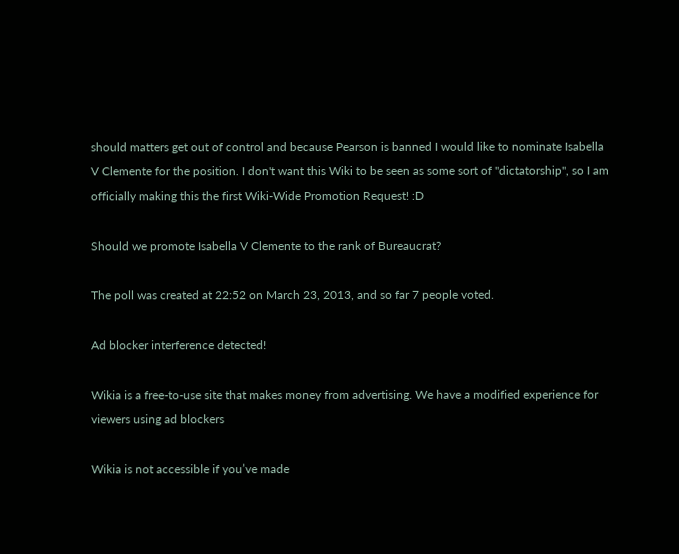should matters get out of control and because Pearson is banned I would like to nominate Isabella V Clemente for the position. I don't want this Wiki to be seen as some sort of "dictatorship", so I am officially making this the first Wiki-Wide Promotion Request! :D

Should we promote Isabella V Clemente to the rank of Bureaucrat?

The poll was created at 22:52 on March 23, 2013, and so far 7 people voted.

Ad blocker interference detected!

Wikia is a free-to-use site that makes money from advertising. We have a modified experience for viewers using ad blockers

Wikia is not accessible if you’ve made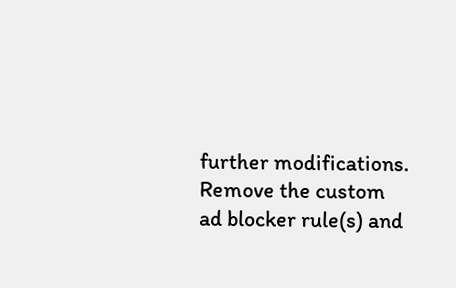further modifications. Remove the custom ad blocker rule(s) and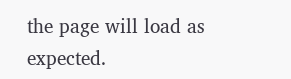the page will load as expected.